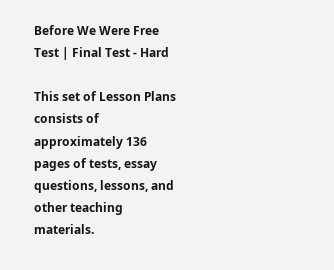Before We Were Free Test | Final Test - Hard

This set of Lesson Plans consists of approximately 136 pages of tests, essay questions, lessons, and other teaching materials.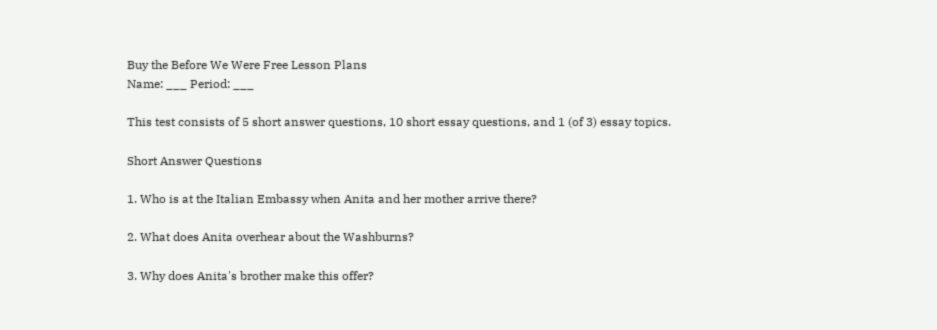Buy the Before We Were Free Lesson Plans
Name: ___ Period: ___

This test consists of 5 short answer questions, 10 short essay questions, and 1 (of 3) essay topics.

Short Answer Questions

1. Who is at the Italian Embassy when Anita and her mother arrive there?

2. What does Anita overhear about the Washburns?

3. Why does Anita's brother make this offer?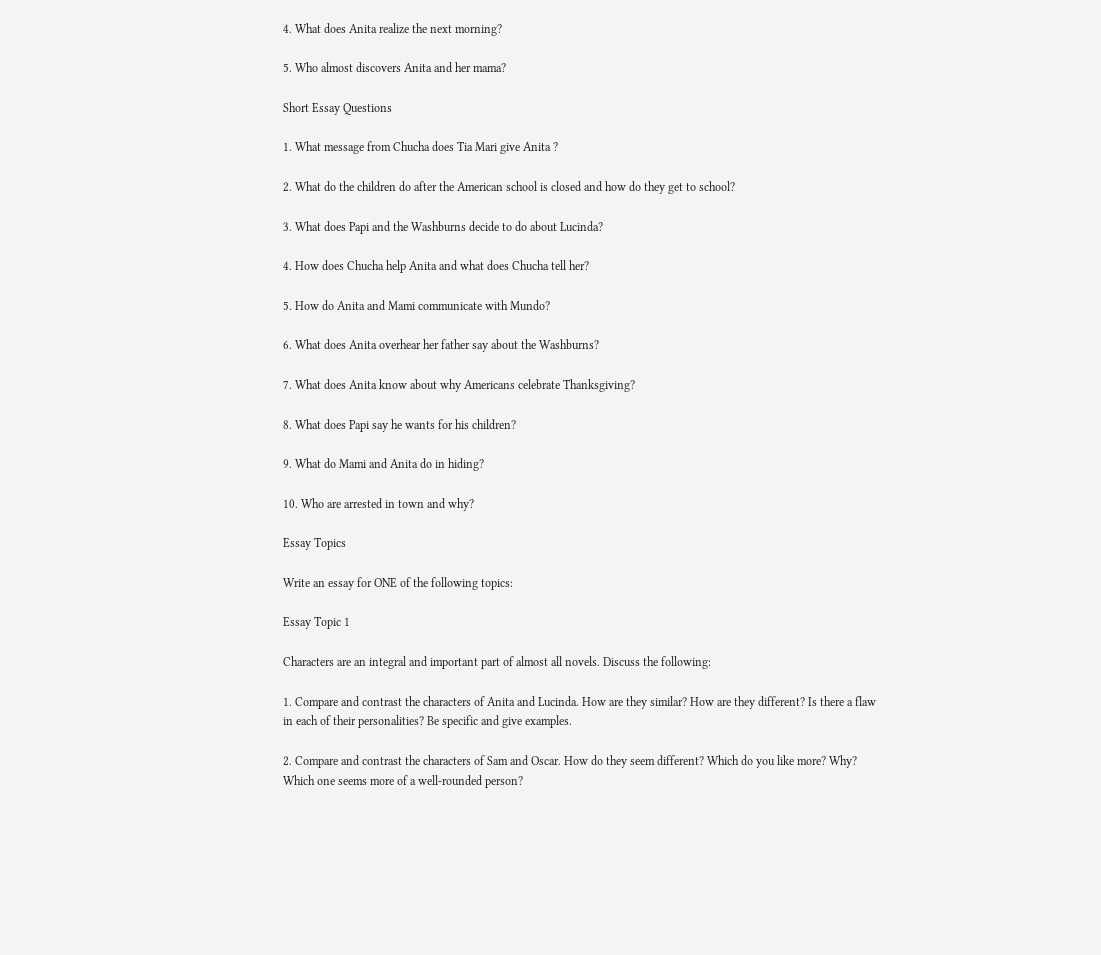4. What does Anita realize the next morning?

5. Who almost discovers Anita and her mama?

Short Essay Questions

1. What message from Chucha does Tia Mari give Anita ?

2. What do the children do after the American school is closed and how do they get to school?

3. What does Papi and the Washburns decide to do about Lucinda?

4. How does Chucha help Anita and what does Chucha tell her?

5. How do Anita and Mami communicate with Mundo?

6. What does Anita overhear her father say about the Washburns?

7. What does Anita know about why Americans celebrate Thanksgiving?

8. What does Papi say he wants for his children?

9. What do Mami and Anita do in hiding?

10. Who are arrested in town and why?

Essay Topics

Write an essay for ONE of the following topics:

Essay Topic 1

Characters are an integral and important part of almost all novels. Discuss the following:

1. Compare and contrast the characters of Anita and Lucinda. How are they similar? How are they different? Is there a flaw in each of their personalities? Be specific and give examples.

2. Compare and contrast the characters of Sam and Oscar. How do they seem different? Which do you like more? Why? Which one seems more of a well-rounded person?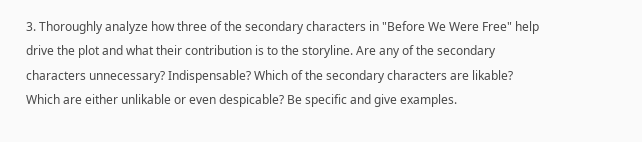3. Thoroughly analyze how three of the secondary characters in "Before We Were Free" help drive the plot and what their contribution is to the storyline. Are any of the secondary characters unnecessary? Indispensable? Which of the secondary characters are likable? Which are either unlikable or even despicable? Be specific and give examples.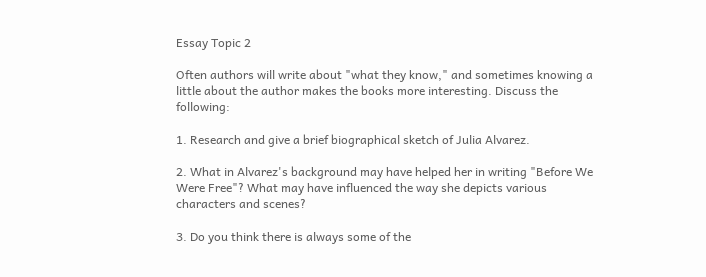Essay Topic 2

Often authors will write about "what they know," and sometimes knowing a little about the author makes the books more interesting. Discuss the following:

1. Research and give a brief biographical sketch of Julia Alvarez.

2. What in Alvarez's background may have helped her in writing "Before We Were Free"? What may have influenced the way she depicts various characters and scenes?

3. Do you think there is always some of the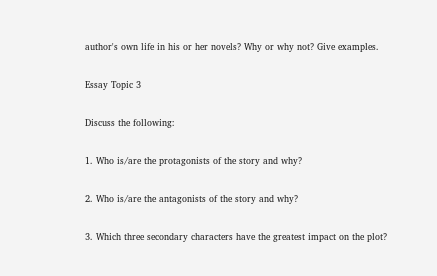author's own life in his or her novels? Why or why not? Give examples.

Essay Topic 3

Discuss the following:

1. Who is/are the protagonists of the story and why?

2. Who is/are the antagonists of the story and why?

3. Which three secondary characters have the greatest impact on the plot?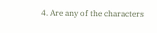4. Are any of the characters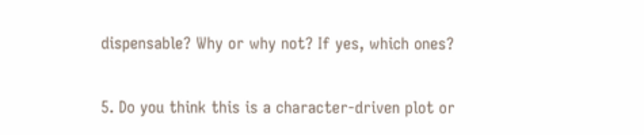dispensable? Why or why not? If yes, which ones?

5. Do you think this is a character-driven plot or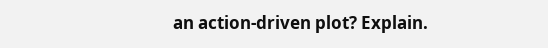an action-driven plot? Explain.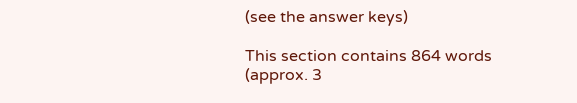(see the answer keys)

This section contains 864 words
(approx. 3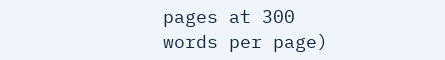pages at 300 words per page)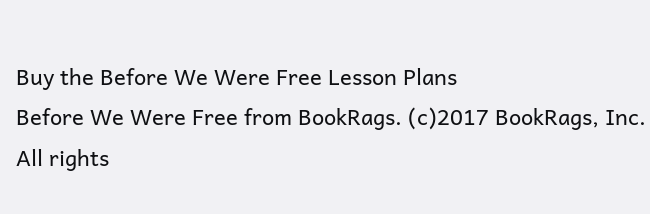Buy the Before We Were Free Lesson Plans
Before We Were Free from BookRags. (c)2017 BookRags, Inc. All rights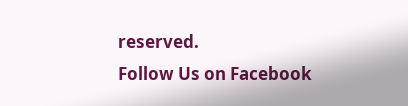reserved.
Follow Us on Facebook